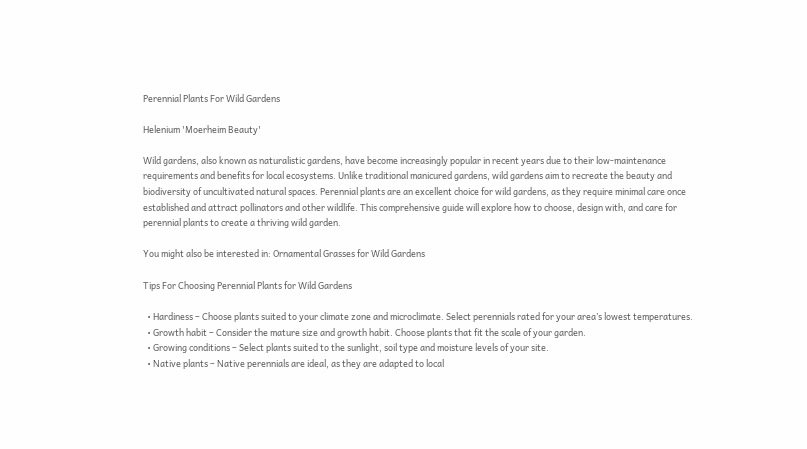Perennial Plants For Wild Gardens

Helenium 'Moerheim Beauty'

Wild gardens, also known as naturalistic gardens, have become increasingly popular in recent years due to their low-maintenance requirements and benefits for local ecosystems. Unlike traditional manicured gardens, wild gardens aim to recreate the beauty and biodiversity of uncultivated natural spaces. Perennial plants are an excellent choice for wild gardens, as they require minimal care once established and attract pollinators and other wildlife. This comprehensive guide will explore how to choose, design with, and care for perennial plants to create a thriving wild garden.

You might also be interested in: Ornamental Grasses for Wild Gardens

Tips For Choosing Perennial Plants for Wild Gardens

  • Hardiness – Choose plants suited to your climate zone and microclimate. Select perennials rated for your area’s lowest temperatures.
  • Growth habit – Consider the mature size and growth habit. Choose plants that fit the scale of your garden.
  • Growing conditions – Select plants suited to the sunlight, soil type and moisture levels of your site.
  • Native plants – Native perennials are ideal, as they are adapted to local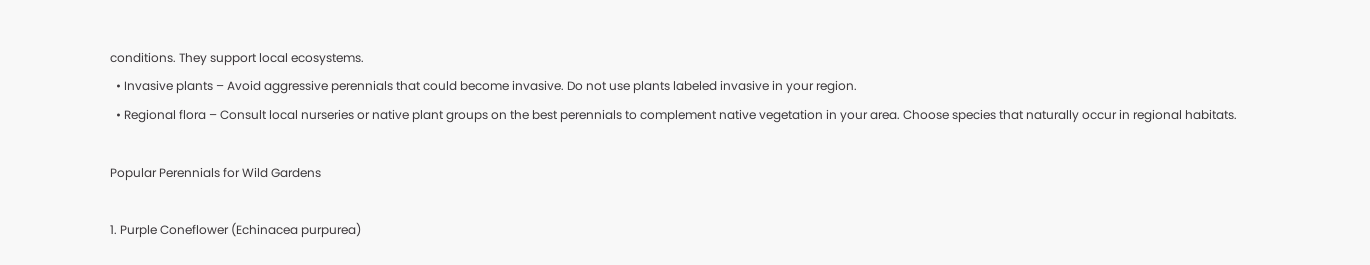conditions. They support local ecosystems.
  • Invasive plants – Avoid aggressive perennials that could become invasive. Do not use plants labeled invasive in your region.
  • Regional flora – Consult local nurseries or native plant groups on the best perennials to complement native vegetation in your area. Choose species that naturally occur in regional habitats.

Popular Perennials for Wild Gardens

1. Purple Coneflower (Echinacea purpurea)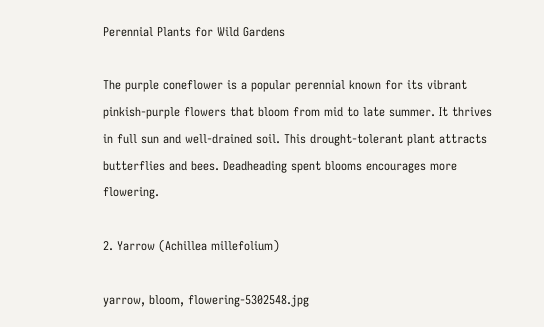Perennial Plants for Wild Gardens

The purple coneflower is a popular perennial known for its vibrant pinkish-purple flowers that bloom from mid to late summer. It thrives in full sun and well-drained soil. This drought-tolerant plant attracts butterflies and bees. Deadheading spent blooms encourages more flowering.

2. Yarrow (Achillea millefolium)

yarrow, bloom, flowering-5302548.jpg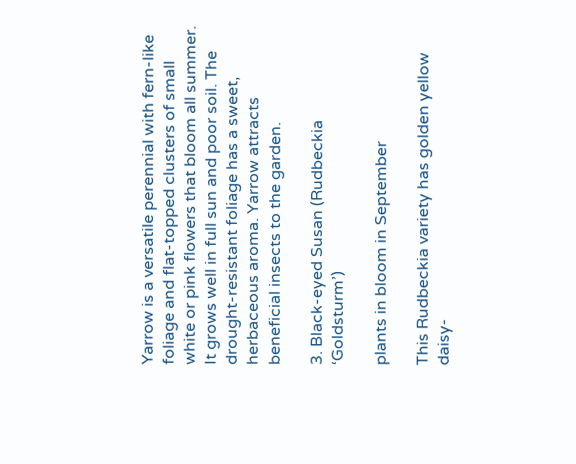Yarrow is a versatile perennial with fern-like foliage and flat-topped clusters of small white or pink flowers that bloom all summer. It grows well in full sun and poor soil. The drought-resistant foliage has a sweet, herbaceous aroma. Yarrow attracts beneficial insects to the garden.

3. Black-eyed Susan (Rudbeckia ‘Goldsturm’)

plants in bloom in September

This Rudbeckia variety has golden yellow daisy-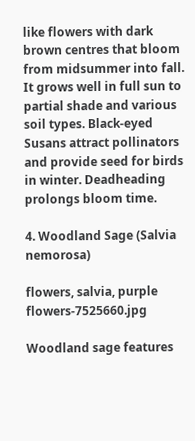like flowers with dark brown centres that bloom from midsummer into fall. It grows well in full sun to partial shade and various soil types. Black-eyed Susans attract pollinators and provide seed for birds in winter. Deadheading prolongs bloom time.

4. Woodland Sage (Salvia nemorosa)

flowers, salvia, purple flowers-7525660.jpg

Woodland sage features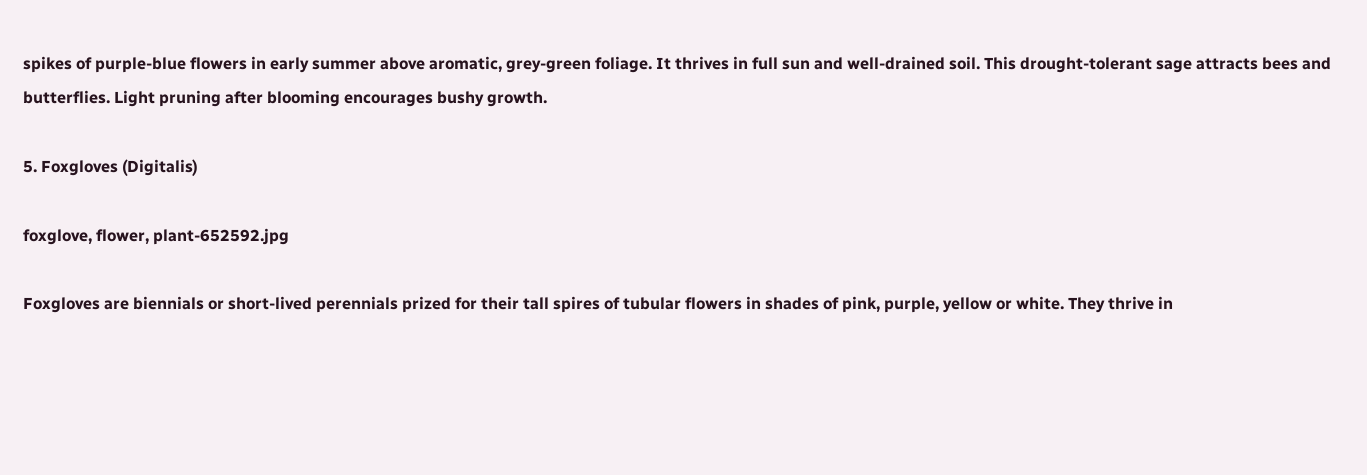spikes of purple-blue flowers in early summer above aromatic, grey-green foliage. It thrives in full sun and well-drained soil. This drought-tolerant sage attracts bees and butterflies. Light pruning after blooming encourages bushy growth.

5. Foxgloves (Digitalis)

foxglove, flower, plant-652592.jpg

Foxgloves are biennials or short-lived perennials prized for their tall spires of tubular flowers in shades of pink, purple, yellow or white. They thrive in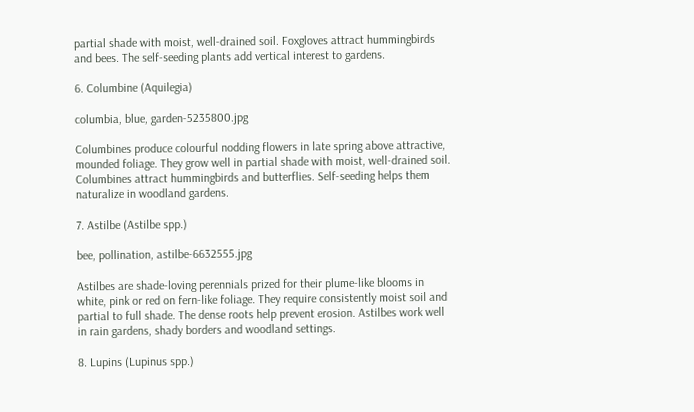partial shade with moist, well-drained soil. Foxgloves attract hummingbirds and bees. The self-seeding plants add vertical interest to gardens.

6. Columbine (Aquilegia)

columbia, blue, garden-5235800.jpg

Columbines produce colourful nodding flowers in late spring above attractive, mounded foliage. They grow well in partial shade with moist, well-drained soil. Columbines attract hummingbirds and butterflies. Self-seeding helps them naturalize in woodland gardens.

7. Astilbe (Astilbe spp.)

bee, pollination, astilbe-6632555.jpg

Astilbes are shade-loving perennials prized for their plume-like blooms in white, pink or red on fern-like foliage. They require consistently moist soil and partial to full shade. The dense roots help prevent erosion. Astilbes work well in rain gardens, shady borders and woodland settings.

8. Lupins (Lupinus spp.)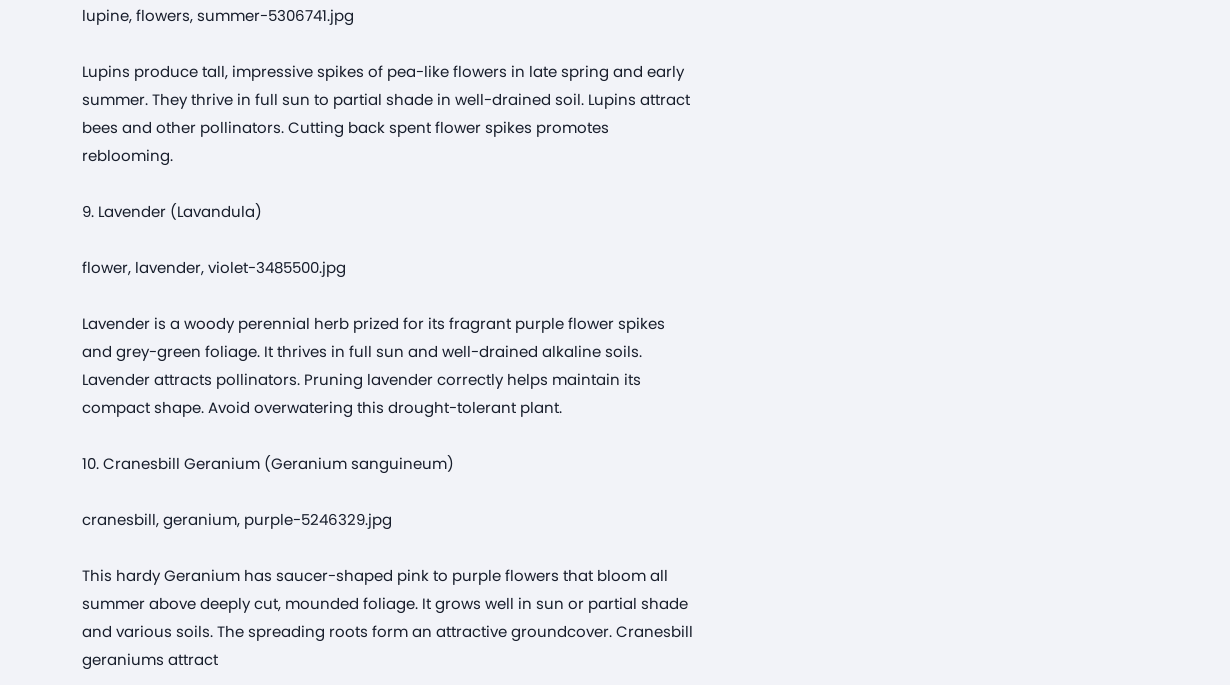lupine, flowers, summer-5306741.jpg

Lupins produce tall, impressive spikes of pea-like flowers in late spring and early summer. They thrive in full sun to partial shade in well-drained soil. Lupins attract bees and other pollinators. Cutting back spent flower spikes promotes reblooming.

9. Lavender (Lavandula)

flower, lavender, violet-3485500.jpg

Lavender is a woody perennial herb prized for its fragrant purple flower spikes and grey-green foliage. It thrives in full sun and well-drained alkaline soils. Lavender attracts pollinators. Pruning lavender correctly helps maintain its compact shape. Avoid overwatering this drought-tolerant plant.

10. Cranesbill Geranium (Geranium sanguineum)

cranesbill, geranium, purple-5246329.jpg

This hardy Geranium has saucer-shaped pink to purple flowers that bloom all summer above deeply cut, mounded foliage. It grows well in sun or partial shade and various soils. The spreading roots form an attractive groundcover. Cranesbill geraniums attract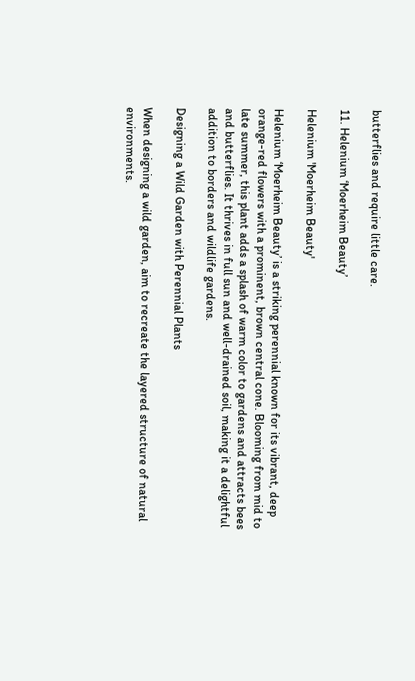butterflies and require little care.

11. Helenium ‘Moerheim Beauty’

Helenium 'Moerheim Beauty'

Helenium ‘Moerheim Beauty’ is a striking perennial known for its vibrant, deep orange-red flowers with a prominent, brown central cone. Blooming from mid to late summer, this plant adds a splash of warm color to gardens and attracts bees and butterflies. It thrives in full sun and well-drained soil, making it a delightful addition to borders and wildlife gardens.

Designing a Wild Garden with Perennial Plants

When designing a wild garden, aim to recreate the layered structure of natural environments.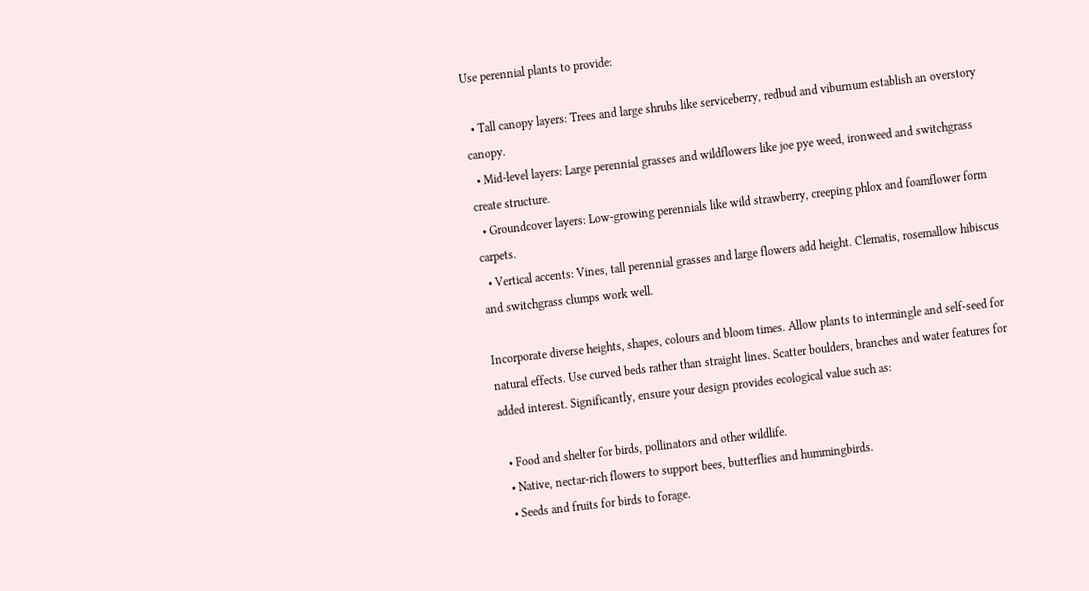Use perennial plants to provide:

  • Tall canopy layers: Trees and large shrubs like serviceberry, redbud and viburnum establish an overstory canopy.
  • Mid-level layers: Large perennial grasses and wildflowers like joe pye weed, ironweed and switchgrass create structure.
  • Groundcover layers: Low-growing perennials like wild strawberry, creeping phlox and foamflower form carpets.
  • Vertical accents: Vines, tall perennial grasses and large flowers add height. Clematis, rosemallow hibiscus and switchgrass clumps work well.

Incorporate diverse heights, shapes, colours and bloom times. Allow plants to intermingle and self-seed for natural effects. Use curved beds rather than straight lines. Scatter boulders, branches and water features for added interest. Significantly, ensure your design provides ecological value such as:

  • Food and shelter for birds, pollinators and other wildlife.
  • Native, nectar-rich flowers to support bees, butterflies and hummingbirds.
  • Seeds and fruits for birds to forage.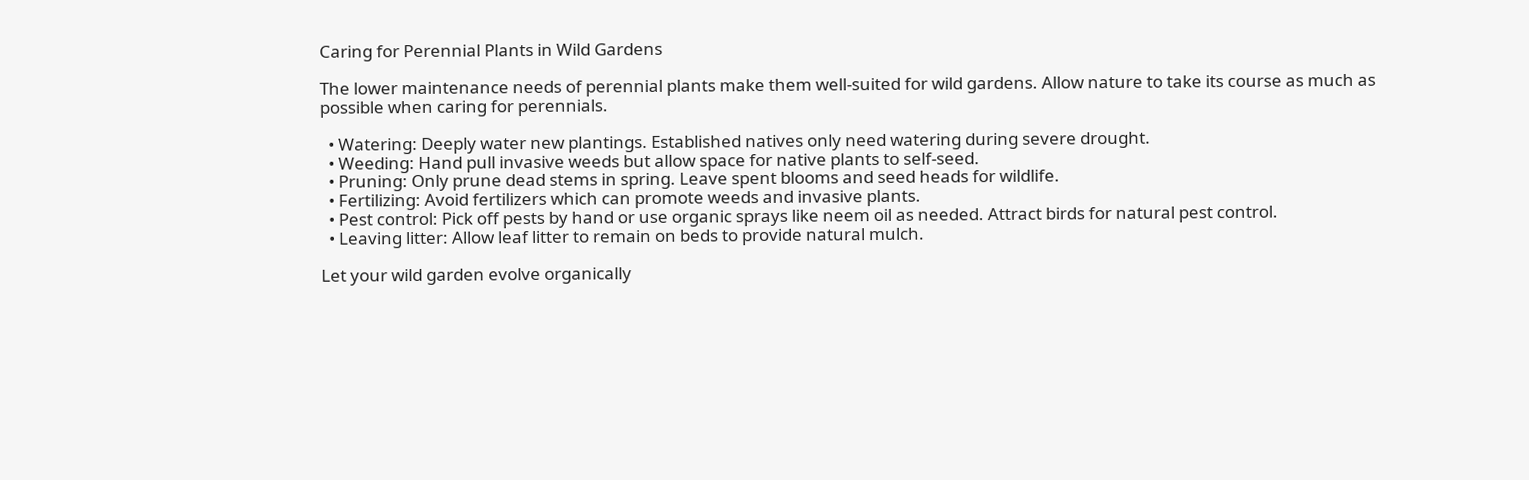Caring for Perennial Plants in Wild Gardens

The lower maintenance needs of perennial plants make them well-suited for wild gardens. Allow nature to take its course as much as possible when caring for perennials.

  • Watering: Deeply water new plantings. Established natives only need watering during severe drought.
  • Weeding: Hand pull invasive weeds but allow space for native plants to self-seed.
  • Pruning: Only prune dead stems in spring. Leave spent blooms and seed heads for wildlife.
  • Fertilizing: Avoid fertilizers which can promote weeds and invasive plants.
  • Pest control: Pick off pests by hand or use organic sprays like neem oil as needed. Attract birds for natural pest control.
  • Leaving litter: Allow leaf litter to remain on beds to provide natural mulch.

Let your wild garden evolve organically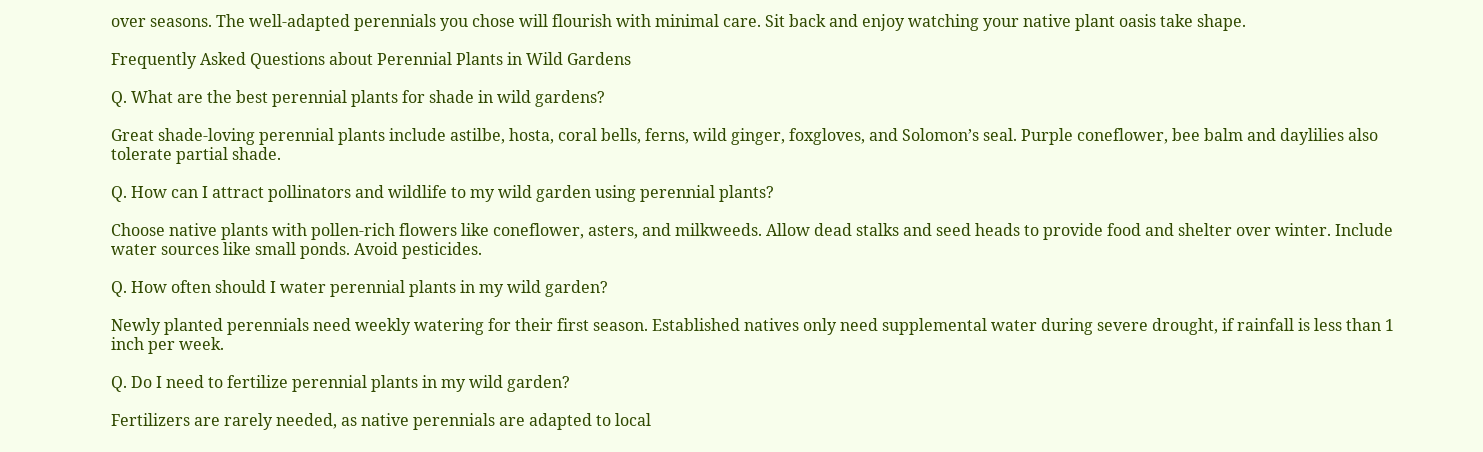over seasons. The well-adapted perennials you chose will flourish with minimal care. Sit back and enjoy watching your native plant oasis take shape.

Frequently Asked Questions about Perennial Plants in Wild Gardens

Q. What are the best perennial plants for shade in wild gardens?

Great shade-loving perennial plants include astilbe, hosta, coral bells, ferns, wild ginger, foxgloves, and Solomon’s seal. Purple coneflower, bee balm and daylilies also tolerate partial shade.

Q. How can I attract pollinators and wildlife to my wild garden using perennial plants?

Choose native plants with pollen-rich flowers like coneflower, asters, and milkweeds. Allow dead stalks and seed heads to provide food and shelter over winter. Include water sources like small ponds. Avoid pesticides.

Q. How often should I water perennial plants in my wild garden?

Newly planted perennials need weekly watering for their first season. Established natives only need supplemental water during severe drought, if rainfall is less than 1 inch per week.

Q. Do I need to fertilize perennial plants in my wild garden?

Fertilizers are rarely needed, as native perennials are adapted to local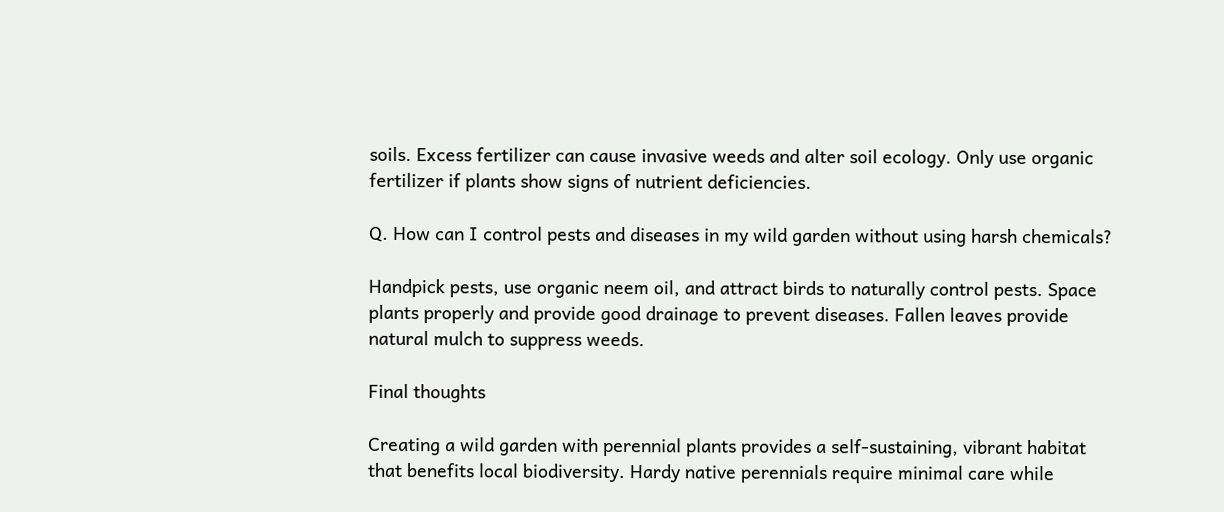soils. Excess fertilizer can cause invasive weeds and alter soil ecology. Only use organic fertilizer if plants show signs of nutrient deficiencies.

Q. How can I control pests and diseases in my wild garden without using harsh chemicals?

Handpick pests, use organic neem oil, and attract birds to naturally control pests. Space plants properly and provide good drainage to prevent diseases. Fallen leaves provide natural mulch to suppress weeds.

Final thoughts

Creating a wild garden with perennial plants provides a self-sustaining, vibrant habitat that benefits local biodiversity. Hardy native perennials require minimal care while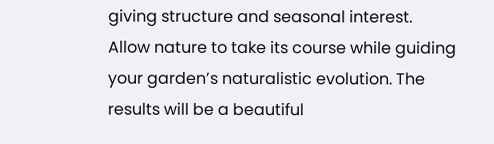giving structure and seasonal interest. Allow nature to take its course while guiding your garden’s naturalistic evolution. The results will be a beautiful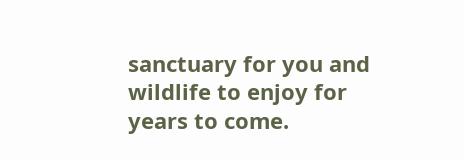sanctuary for you and wildlife to enjoy for years to come.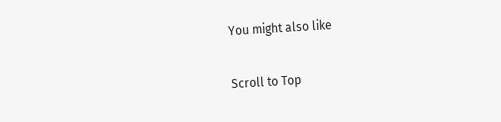You might also like

Scroll to Top